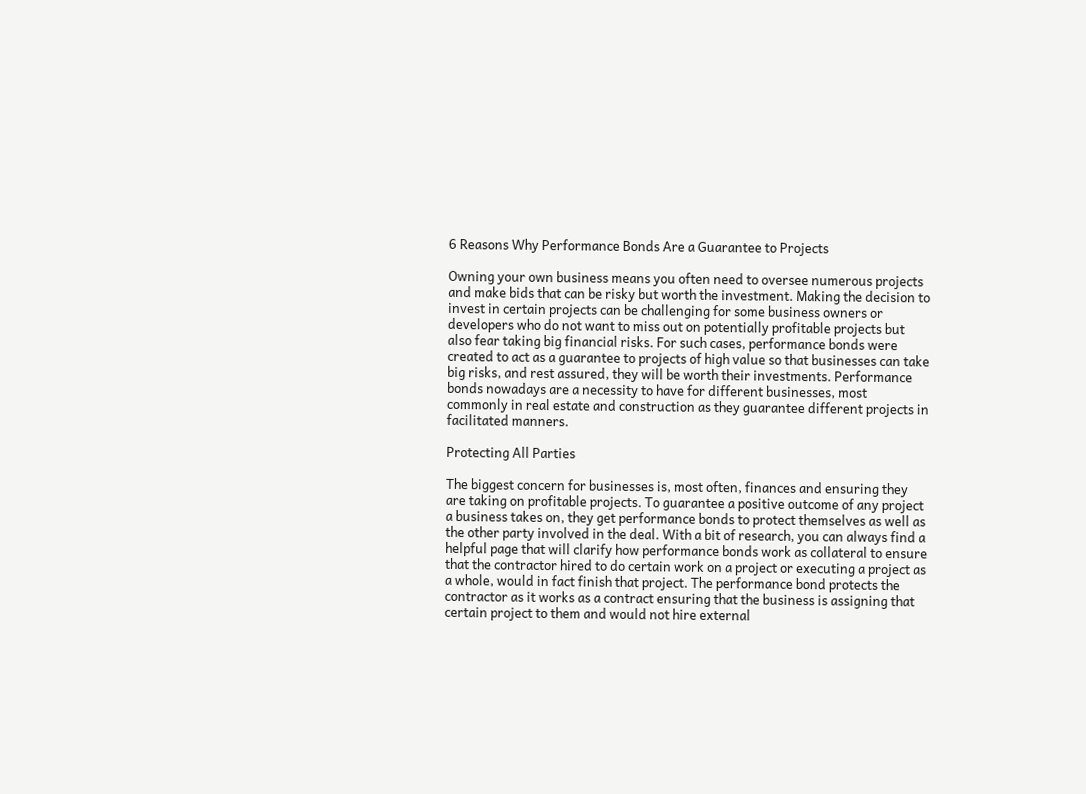6 Reasons Why Performance Bonds Are a Guarantee to Projects

Owning your own business means you often need to oversee numerous projects and make bids that can be risky but worth the investment. Making the decision to invest in certain projects can be challenging for some business owners or developers who do not want to miss out on potentially profitable projects but also fear taking big financial risks. For such cases, performance bonds were created to act as a guarantee to projects of high value so that businesses can take big risks, and rest assured, they will be worth their investments. Performance bonds nowadays are a necessity to have for different businesses, most commonly in real estate and construction as they guarantee different projects in facilitated manners.

Protecting All Parties

The biggest concern for businesses is, most often, finances and ensuring they are taking on profitable projects. To guarantee a positive outcome of any project a business takes on, they get performance bonds to protect themselves as well as the other party involved in the deal. With a bit of research, you can always find a helpful page that will clarify how performance bonds work as collateral to ensure that the contractor hired to do certain work on a project or executing a project as a whole, would in fact finish that project. The performance bond protects the contractor as it works as a contract ensuring that the business is assigning that certain project to them and would not hire external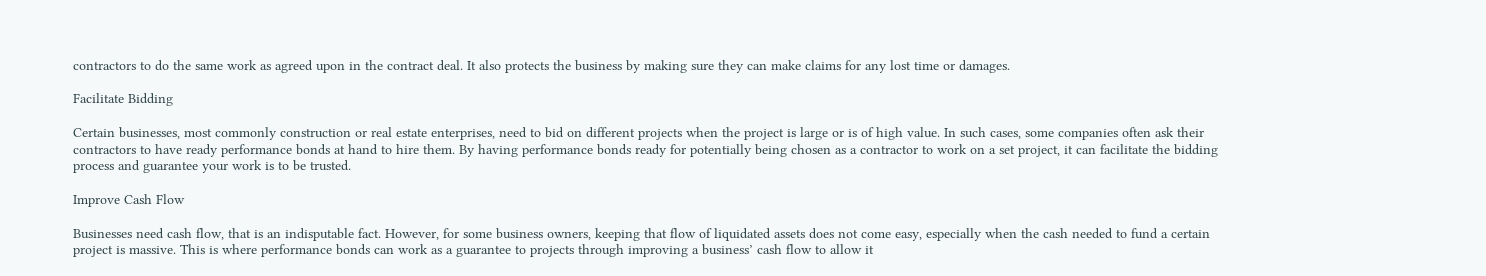contractors to do the same work as agreed upon in the contract deal. It also protects the business by making sure they can make claims for any lost time or damages.

Facilitate Bidding

Certain businesses, most commonly construction or real estate enterprises, need to bid on different projects when the project is large or is of high value. In such cases, some companies often ask their contractors to have ready performance bonds at hand to hire them. By having performance bonds ready for potentially being chosen as a contractor to work on a set project, it can facilitate the bidding process and guarantee your work is to be trusted.

Improve Cash Flow

Businesses need cash flow, that is an indisputable fact. However, for some business owners, keeping that flow of liquidated assets does not come easy, especially when the cash needed to fund a certain project is massive. This is where performance bonds can work as a guarantee to projects through improving a business’ cash flow to allow it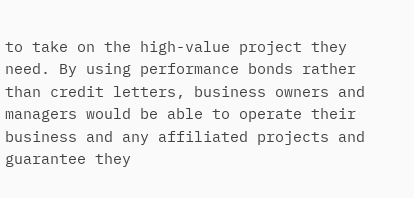to take on the high-value project they need. By using performance bonds rather than credit letters, business owners and managers would be able to operate their business and any affiliated projects and guarantee they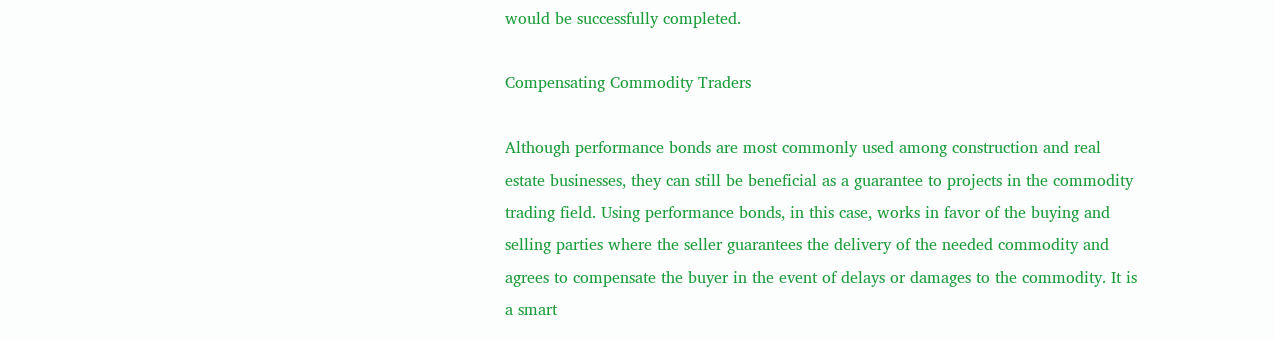would be successfully completed.

Compensating Commodity Traders

Although performance bonds are most commonly used among construction and real estate businesses, they can still be beneficial as a guarantee to projects in the commodity trading field. Using performance bonds, in this case, works in favor of the buying and selling parties where the seller guarantees the delivery of the needed commodity and agrees to compensate the buyer in the event of delays or damages to the commodity. It is a smart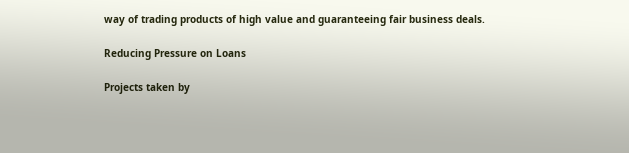way of trading products of high value and guaranteeing fair business deals.

Reducing Pressure on Loans

Projects taken by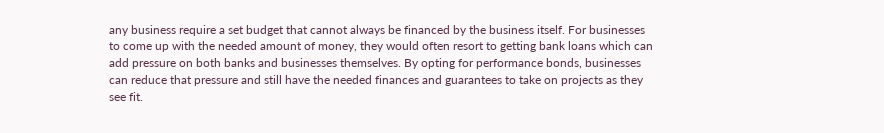any business require a set budget that cannot always be financed by the business itself. For businesses to come up with the needed amount of money, they would often resort to getting bank loans which can add pressure on both banks and businesses themselves. By opting for performance bonds, businesses can reduce that pressure and still have the needed finances and guarantees to take on projects as they see fit.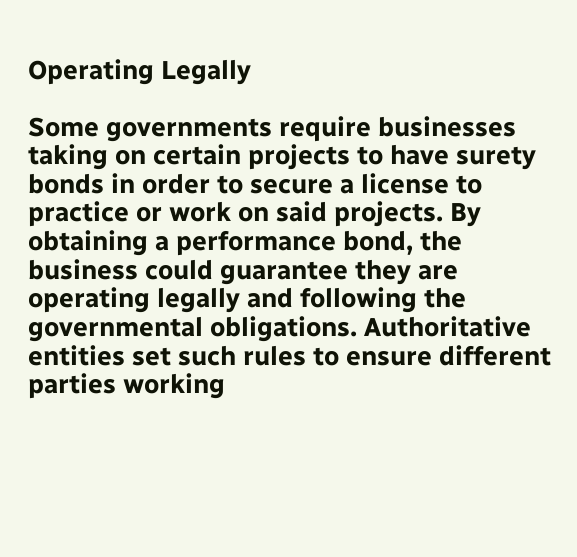Operating Legally

Some governments require businesses taking on certain projects to have surety bonds in order to secure a license to practice or work on said projects. By obtaining a performance bond, the business could guarantee they are operating legally and following the governmental obligations. Authoritative entities set such rules to ensure different parties working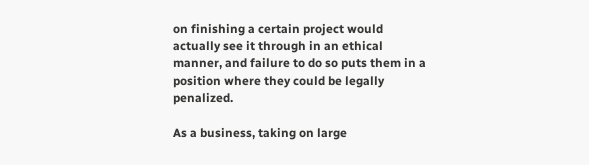on finishing a certain project would actually see it through in an ethical manner, and failure to do so puts them in a position where they could be legally penalized.

As a business, taking on large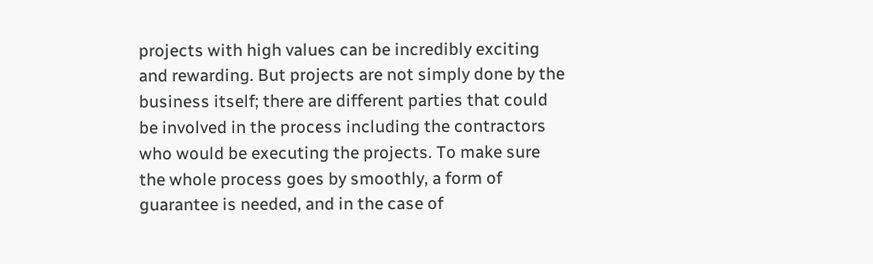projects with high values can be incredibly exciting and rewarding. But projects are not simply done by the business itself; there are different parties that could be involved in the process including the contractors who would be executing the projects. To make sure the whole process goes by smoothly, a form of guarantee is needed, and in the case of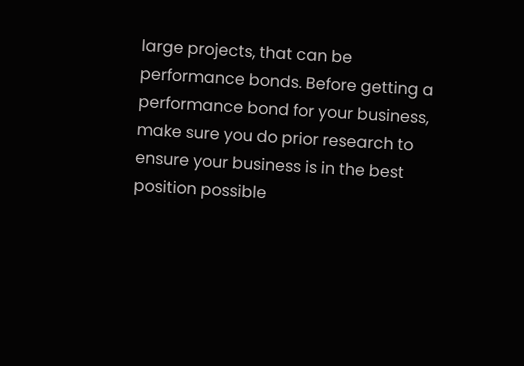large projects, that can be performance bonds. Before getting a performance bond for your business, make sure you do prior research to ensure your business is in the best position possible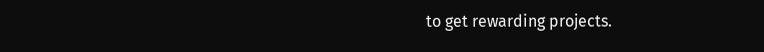to get rewarding projects.